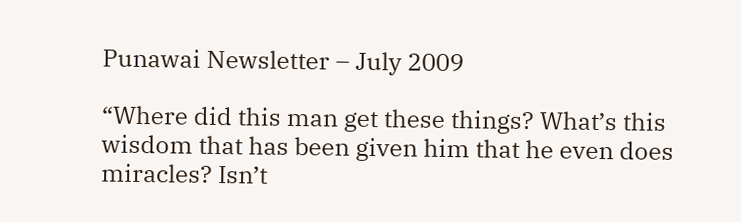Punawai Newsletter – July 2009

“Where did this man get these things? What’s this wisdom that has been given him that he even does miracles? Isn’t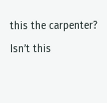this the carpenter? Isn’t this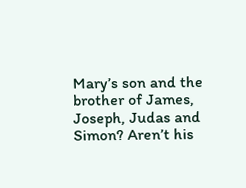Mary’s son and the brother of James, Joseph, Judas and Simon? Aren’t his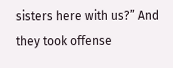sisters here with us?” And they took offense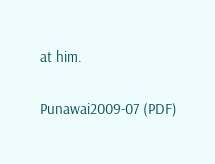at him.

Punawai2009-07 (PDF)